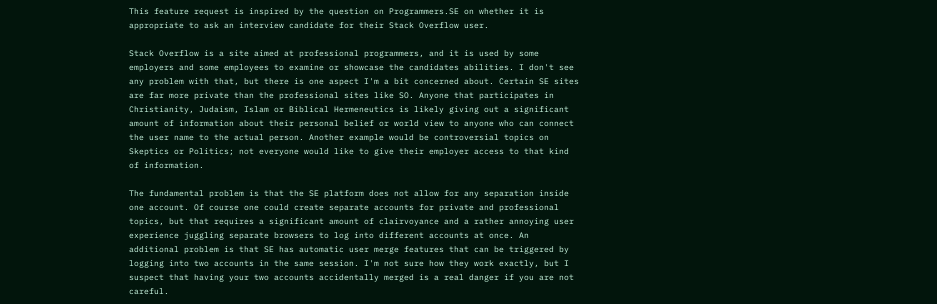This feature request is inspired by the question on Programmers.SE on whether it is appropriate to ask an interview candidate for their Stack Overflow user.

Stack Overflow is a site aimed at professional programmers, and it is used by some employers and some employees to examine or showcase the candidates abilities. I don't see any problem with that, but there is one aspect I'm a bit concerned about. Certain SE sites are far more private than the professional sites like SO. Anyone that participates in Christianity, Judaism, Islam or Biblical Hermeneutics is likely giving out a significant amount of information about their personal belief or world view to anyone who can connect the user name to the actual person. Another example would be controversial topics on Skeptics or Politics; not everyone would like to give their employer access to that kind of information.

The fundamental problem is that the SE platform does not allow for any separation inside one account. Of course one could create separate accounts for private and professional topics, but that requires a significant amount of clairvoyance and a rather annoying user experience juggling separate browsers to log into different accounts at once. An additional problem is that SE has automatic user merge features that can be triggered by logging into two accounts in the same session. I'm not sure how they work exactly, but I suspect that having your two accounts accidentally merged is a real danger if you are not careful.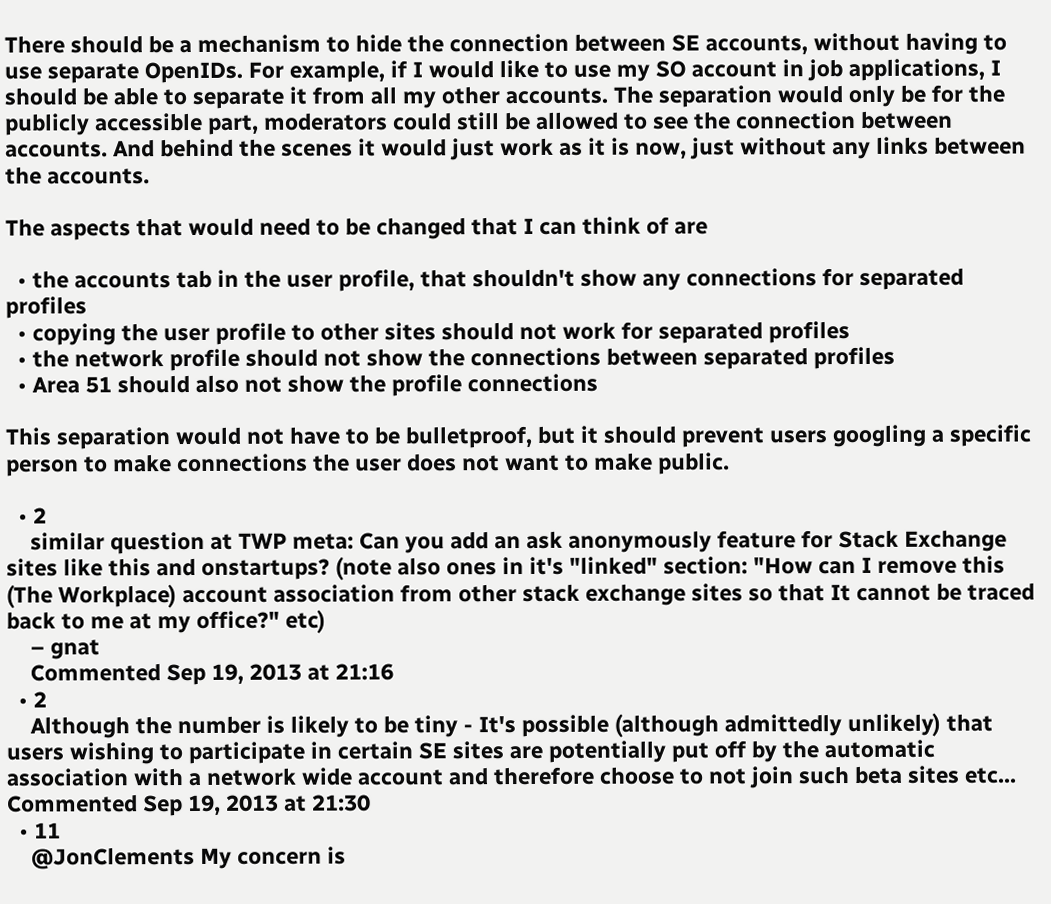There should be a mechanism to hide the connection between SE accounts, without having to use separate OpenIDs. For example, if I would like to use my SO account in job applications, I should be able to separate it from all my other accounts. The separation would only be for the publicly accessible part, moderators could still be allowed to see the connection between accounts. And behind the scenes it would just work as it is now, just without any links between the accounts.

The aspects that would need to be changed that I can think of are

  • the accounts tab in the user profile, that shouldn't show any connections for separated profiles
  • copying the user profile to other sites should not work for separated profiles
  • the network profile should not show the connections between separated profiles
  • Area 51 should also not show the profile connections

This separation would not have to be bulletproof, but it should prevent users googling a specific person to make connections the user does not want to make public.

  • 2
    similar question at TWP meta: Can you add an ask anonymously feature for Stack Exchange sites like this and onstartups? (note also ones in it's "linked" section: "How can I remove this (The Workplace) account association from other stack exchange sites so that It cannot be traced back to me at my office?" etc)
    – gnat
    Commented Sep 19, 2013 at 21:16
  • 2
    Although the number is likely to be tiny - It's possible (although admittedly unlikely) that users wishing to participate in certain SE sites are potentially put off by the automatic association with a network wide account and therefore choose to not join such beta sites etc... Commented Sep 19, 2013 at 21:30
  • 11
    @JonClements My concern is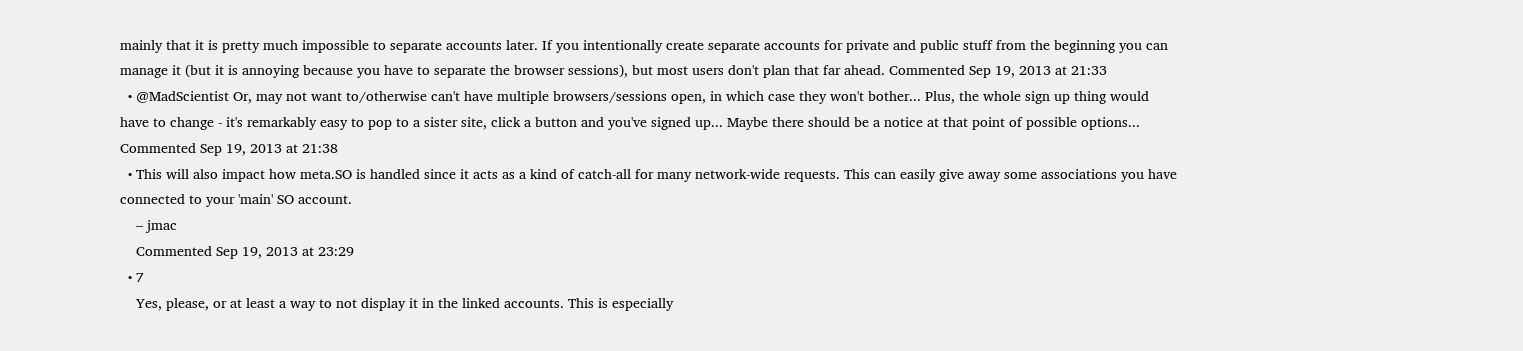mainly that it is pretty much impossible to separate accounts later. If you intentionally create separate accounts for private and public stuff from the beginning you can manage it (but it is annoying because you have to separate the browser sessions), but most users don't plan that far ahead. Commented Sep 19, 2013 at 21:33
  • @MadScientist Or, may not want to/otherwise can't have multiple browsers/sessions open, in which case they won't bother... Plus, the whole sign up thing would have to change - it's remarkably easy to pop to a sister site, click a button and you've signed up... Maybe there should be a notice at that point of possible options... Commented Sep 19, 2013 at 21:38
  • This will also impact how meta.SO is handled since it acts as a kind of catch-all for many network-wide requests. This can easily give away some associations you have connected to your 'main' SO account.
    – jmac
    Commented Sep 19, 2013 at 23:29
  • 7
    Yes, please, or at least a way to not display it in the linked accounts. This is especially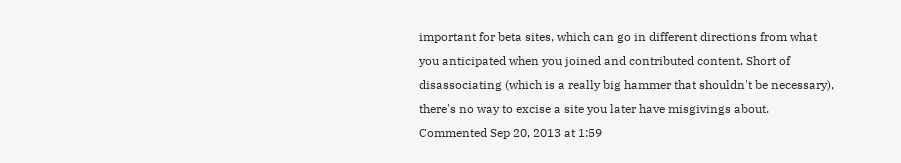important for beta sites, which can go in different directions from what you anticipated when you joined and contributed content. Short of disassociating (which is a really big hammer that shouldn't be necessary), there's no way to excise a site you later have misgivings about. Commented Sep 20, 2013 at 1:59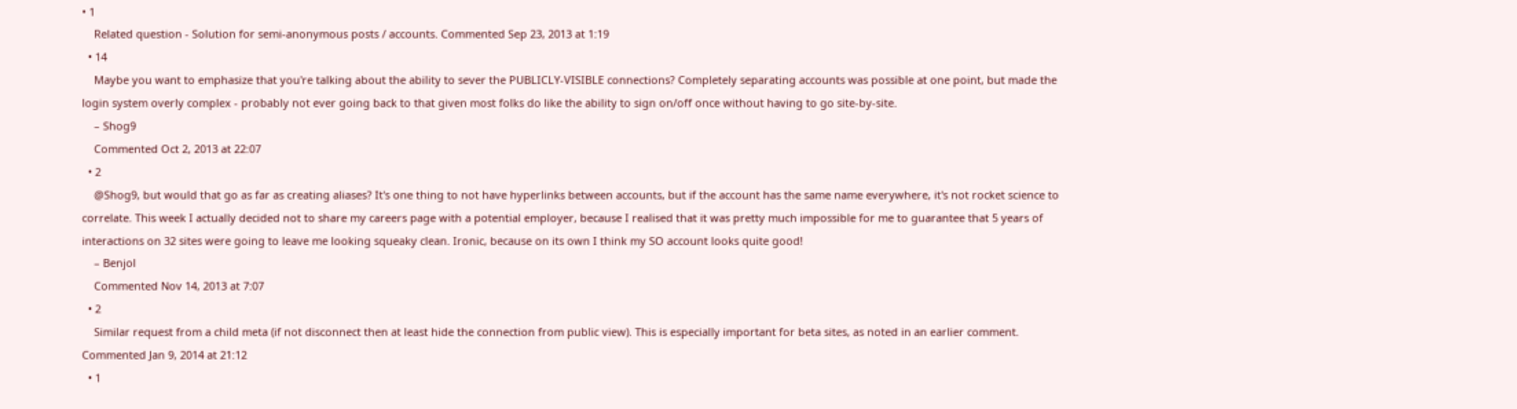• 1
    Related question - Solution for semi-anonymous posts / accounts. Commented Sep 23, 2013 at 1:19
  • 14
    Maybe you want to emphasize that you're talking about the ability to sever the PUBLICLY-VISIBLE connections? Completely separating accounts was possible at one point, but made the login system overly complex - probably not ever going back to that given most folks do like the ability to sign on/off once without having to go site-by-site.
    – Shog9
    Commented Oct 2, 2013 at 22:07
  • 2
    @Shog9, but would that go as far as creating aliases? It's one thing to not have hyperlinks between accounts, but if the account has the same name everywhere, it's not rocket science to correlate. This week I actually decided not to share my careers page with a potential employer, because I realised that it was pretty much impossible for me to guarantee that 5 years of interactions on 32 sites were going to leave me looking squeaky clean. Ironic, because on its own I think my SO account looks quite good!
    – Benjol
    Commented Nov 14, 2013 at 7:07
  • 2
    Similar request from a child meta (if not disconnect then at least hide the connection from public view). This is especially important for beta sites, as noted in an earlier comment. Commented Jan 9, 2014 at 21:12
  • 1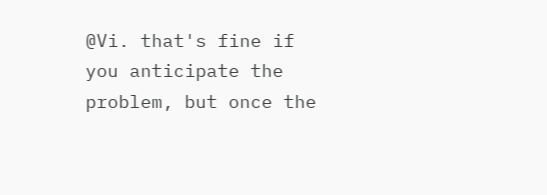@Vi. that's fine if you anticipate the problem, but once the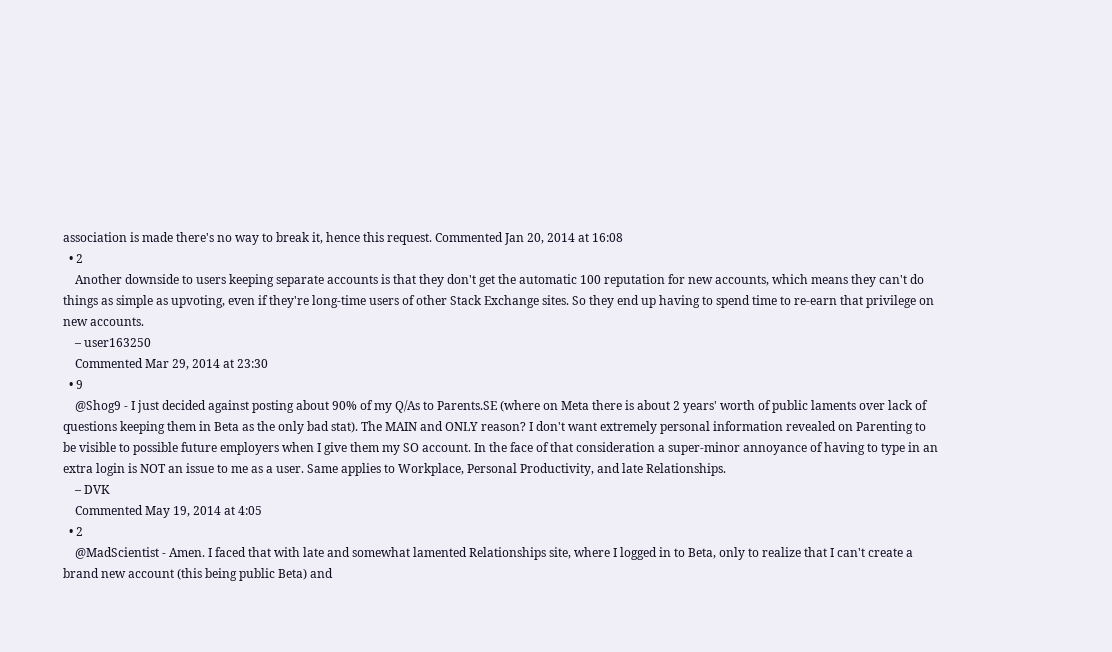association is made there's no way to break it, hence this request. Commented Jan 20, 2014 at 16:08
  • 2
    Another downside to users keeping separate accounts is that they don't get the automatic 100 reputation for new accounts, which means they can't do things as simple as upvoting, even if they're long-time users of other Stack Exchange sites. So they end up having to spend time to re-earn that privilege on new accounts.
    – user163250
    Commented Mar 29, 2014 at 23:30
  • 9
    @Shog9 - I just decided against posting about 90% of my Q/As to Parents.SE (where on Meta there is about 2 years' worth of public laments over lack of questions keeping them in Beta as the only bad stat). The MAIN and ONLY reason? I don't want extremely personal information revealed on Parenting to be visible to possible future employers when I give them my SO account. In the face of that consideration a super-minor annoyance of having to type in an extra login is NOT an issue to me as a user. Same applies to Workplace, Personal Productivity, and late Relationships.
    – DVK
    Commented May 19, 2014 at 4:05
  • 2
    @MadScientist - Amen. I faced that with late and somewhat lamented Relationships site, where I logged in to Beta, only to realize that I can't create a brand new account (this being public Beta) and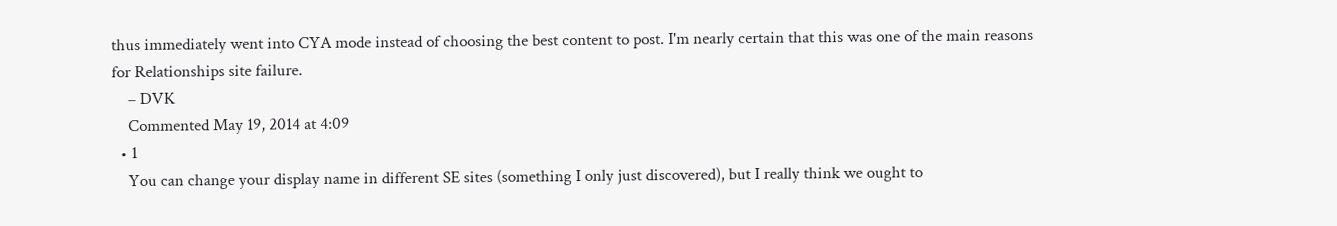thus immediately went into CYA mode instead of choosing the best content to post. I'm nearly certain that this was one of the main reasons for Relationships site failure.
    – DVK
    Commented May 19, 2014 at 4:09
  • 1
    You can change your display name in different SE sites (something I only just discovered), but I really think we ought to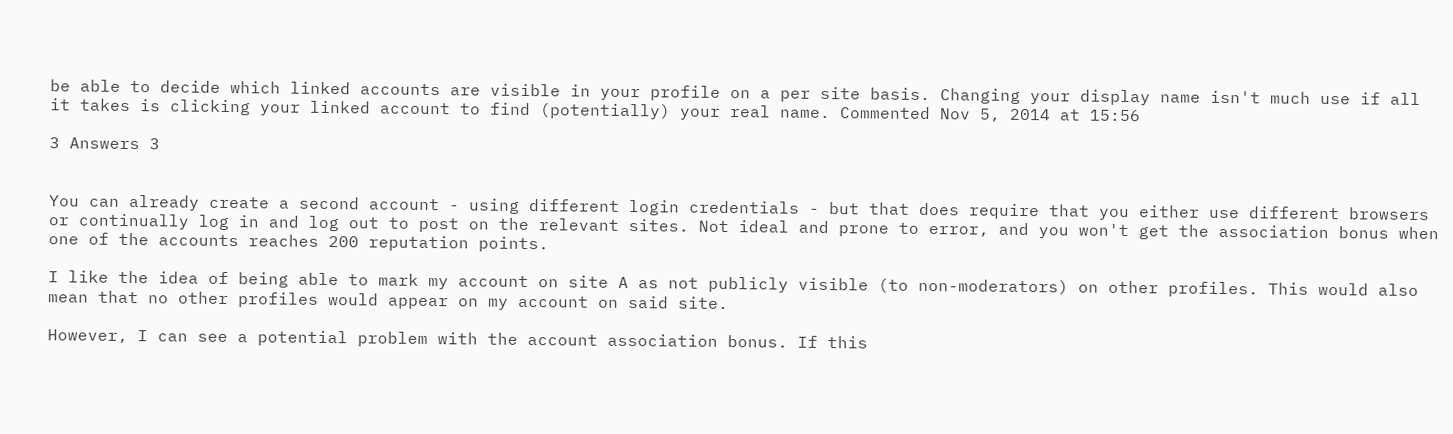be able to decide which linked accounts are visible in your profile on a per site basis. Changing your display name isn't much use if all it takes is clicking your linked account to find (potentially) your real name. Commented Nov 5, 2014 at 15:56

3 Answers 3


You can already create a second account - using different login credentials - but that does require that you either use different browsers or continually log in and log out to post on the relevant sites. Not ideal and prone to error, and you won't get the association bonus when one of the accounts reaches 200 reputation points.

I like the idea of being able to mark my account on site A as not publicly visible (to non-moderators) on other profiles. This would also mean that no other profiles would appear on my account on said site.

However, I can see a potential problem with the account association bonus. If this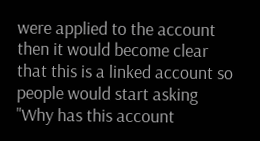were applied to the account then it would become clear that this is a linked account so people would start asking "Why has this account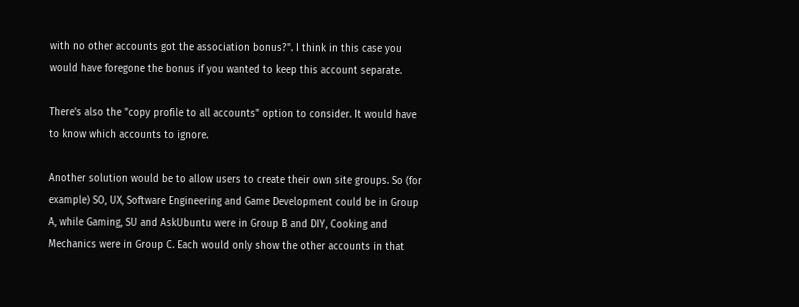with no other accounts got the association bonus?". I think in this case you would have foregone the bonus if you wanted to keep this account separate.

There's also the "copy profile to all accounts" option to consider. It would have to know which accounts to ignore.

Another solution would be to allow users to create their own site groups. So (for example) SO, UX, Software Engineering and Game Development could be in Group A, while Gaming, SU and AskUbuntu were in Group B and DIY, Cooking and Mechanics were in Group C. Each would only show the other accounts in that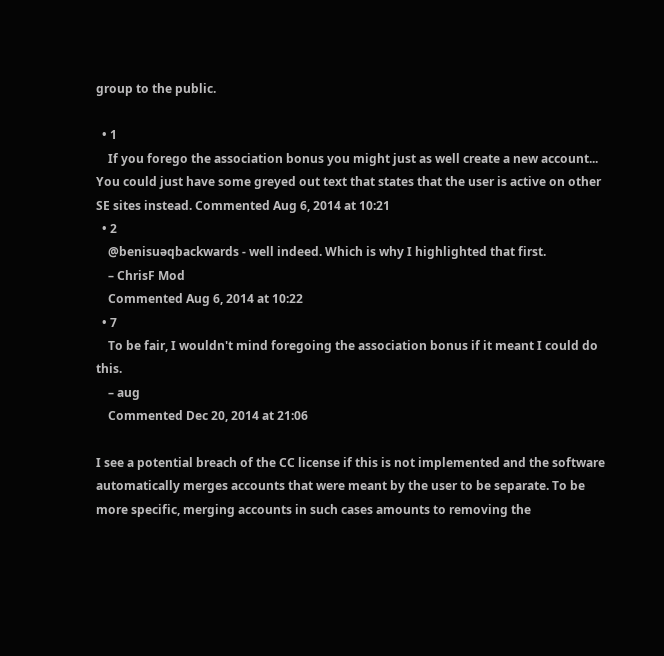group to the public.

  • 1
    If you forego the association bonus you might just as well create a new account... You could just have some greyed out text that states that the user is active on other SE sites instead. Commented Aug 6, 2014 at 10:21
  • 2
    @benisuǝqbackwards - well indeed. Which is why I highlighted that first.
    – ChrisF Mod
    Commented Aug 6, 2014 at 10:22
  • 7
    To be fair, I wouldn't mind foregoing the association bonus if it meant I could do this.
    – aug
    Commented Dec 20, 2014 at 21:06

I see a potential breach of the CC license if this is not implemented and the software automatically merges accounts that were meant by the user to be separate. To be more specific, merging accounts in such cases amounts to removing the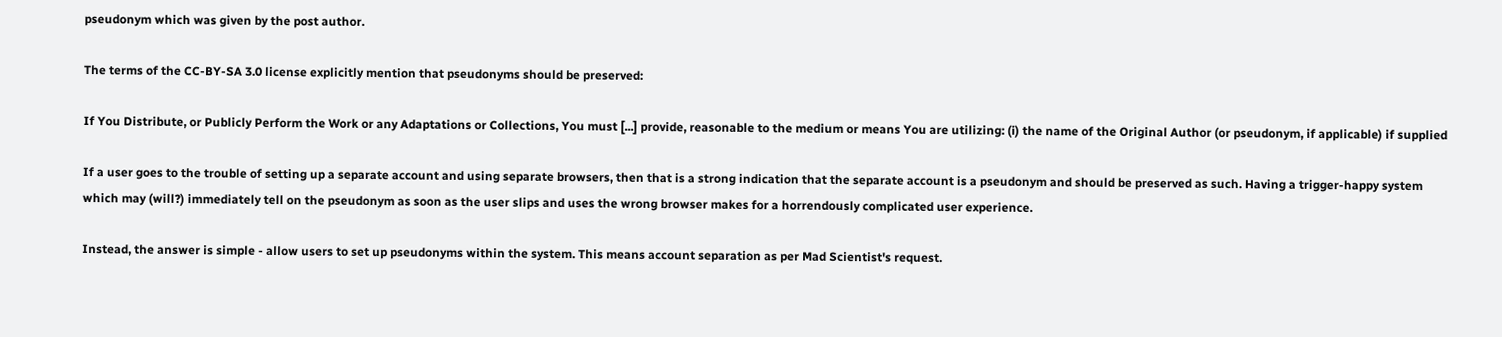pseudonym which was given by the post author.

The terms of the CC-BY-SA 3.0 license explicitly mention that pseudonyms should be preserved:

If You Distribute, or Publicly Perform the Work or any Adaptations or Collections, You must [...] provide, reasonable to the medium or means You are utilizing: (i) the name of the Original Author (or pseudonym, if applicable) if supplied

If a user goes to the trouble of setting up a separate account and using separate browsers, then that is a strong indication that the separate account is a pseudonym and should be preserved as such. Having a trigger-happy system which may (will?) immediately tell on the pseudonym as soon as the user slips and uses the wrong browser makes for a horrendously complicated user experience.

Instead, the answer is simple - allow users to set up pseudonyms within the system. This means account separation as per Mad Scientist's request.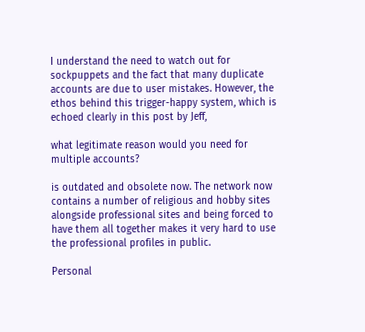I understand the need to watch out for sockpuppets and the fact that many duplicate accounts are due to user mistakes. However, the ethos behind this trigger-happy system, which is echoed clearly in this post by Jeff,

what legitimate reason would you need for multiple accounts?

is outdated and obsolete now. The network now contains a number of religious and hobby sites alongside professional sites and being forced to have them all together makes it very hard to use the professional profiles in public.

Personal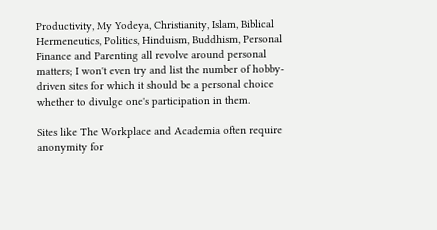Productivity, My Yodeya, Christianity, Islam, Biblical Hermeneutics, Politics, Hinduism, Buddhism, Personal Finance and Parenting all revolve around personal matters; I won't even try and list the number of hobby-driven sites for which it should be a personal choice whether to divulge one's participation in them.

Sites like The Workplace and Academia often require anonymity for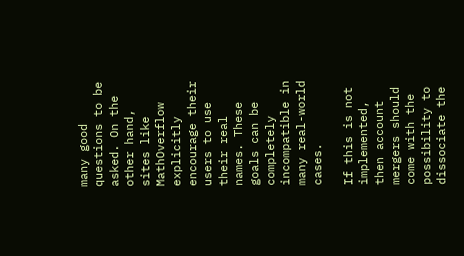many good questions to be asked. On the other hand, sites like MathOverflow explicitly encourage their users to use their real names. These goals can be completely incompatible in many real-world cases.

If this is not implemented, then account mergers should come with the possibility to dissociate the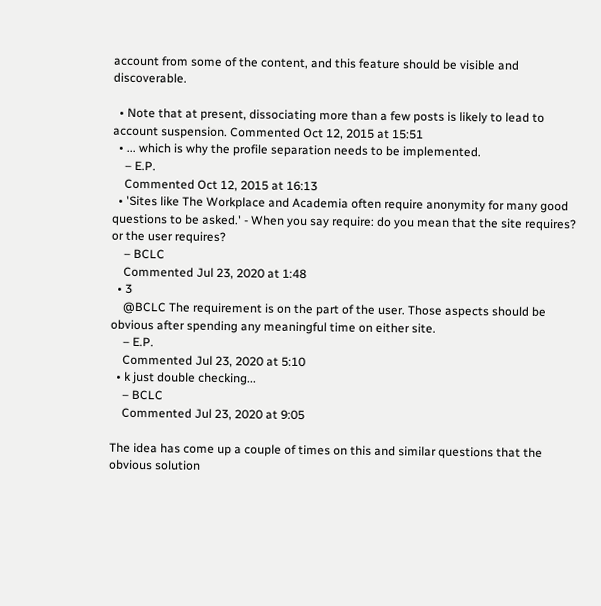account from some of the content, and this feature should be visible and discoverable.

  • Note that at present, dissociating more than a few posts is likely to lead to account suspension. Commented Oct 12, 2015 at 15:51
  • ... which is why the profile separation needs to be implemented.
    – E.P.
    Commented Oct 12, 2015 at 16:13
  • 'Sites like The Workplace and Academia often require anonymity for many good questions to be asked.' - When you say require: do you mean that the site requires? or the user requires?
    – BCLC
    Commented Jul 23, 2020 at 1:48
  • 3
    @BCLC The requirement is on the part of the user. Those aspects should be obvious after spending any meaningful time on either site.
    – E.P.
    Commented Jul 23, 2020 at 5:10
  • k just double checking...
    – BCLC
    Commented Jul 23, 2020 at 9:05

The idea has come up a couple of times on this and similar questions that the obvious solution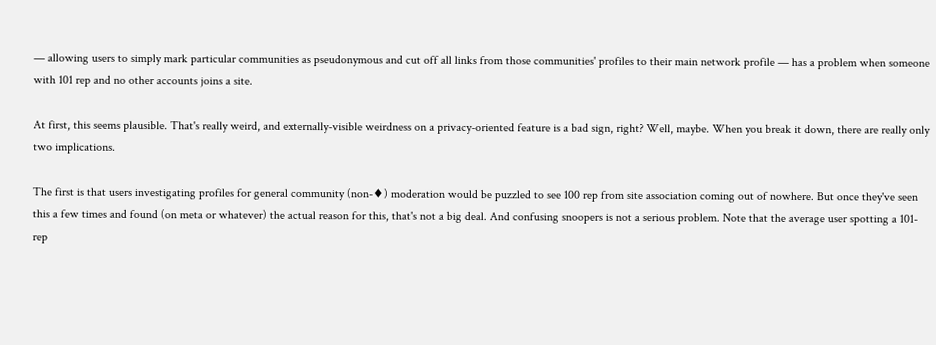— allowing users to simply mark particular communities as pseudonymous and cut off all links from those communities' profiles to their main network profile — has a problem when someone with 101 rep and no other accounts joins a site.

At first, this seems plausible. That's really weird, and externally-visible weirdness on a privacy-oriented feature is a bad sign, right? Well, maybe. When you break it down, there are really only two implications.

The first is that users investigating profiles for general community (non-♦) moderation would be puzzled to see 100 rep from site association coming out of nowhere. But once they've seen this a few times and found (on meta or whatever) the actual reason for this, that's not a big deal. And confusing snoopers is not a serious problem. Note that the average user spotting a 101-rep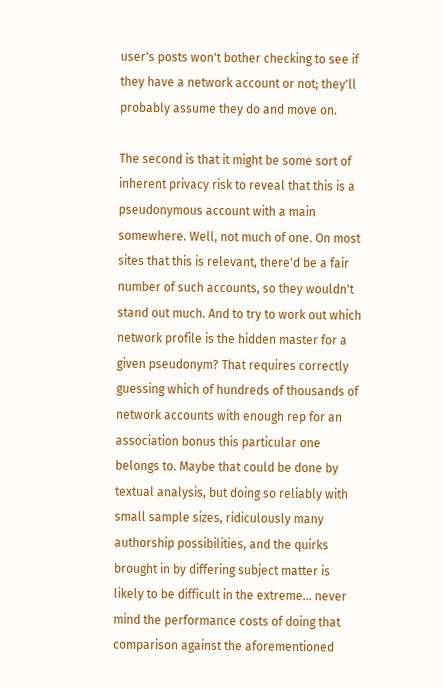user's posts won't bother checking to see if they have a network account or not; they'll probably assume they do and move on.

The second is that it might be some sort of inherent privacy risk to reveal that this is a pseudonymous account with a main somewhere. Well, not much of one. On most sites that this is relevant, there'd be a fair number of such accounts, so they wouldn't stand out much. And to try to work out which network profile is the hidden master for a given pseudonym? That requires correctly guessing which of hundreds of thousands of network accounts with enough rep for an association bonus this particular one belongs to. Maybe that could be done by textual analysis, but doing so reliably with small sample sizes, ridiculously many authorship possibilities, and the quirks brought in by differing subject matter is likely to be difficult in the extreme… never mind the performance costs of doing that comparison against the aforementioned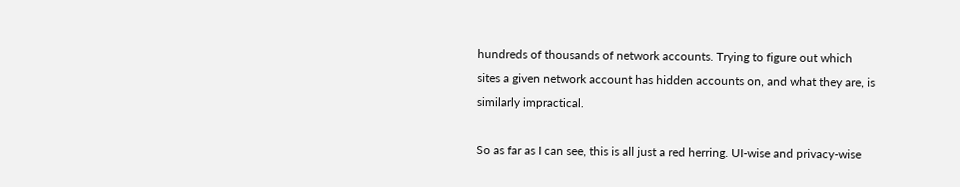hundreds of thousands of network accounts. Trying to figure out which sites a given network account has hidden accounts on, and what they are, is similarly impractical.

So as far as I can see, this is all just a red herring. UI-wise and privacy-wise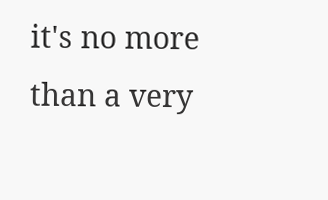it's no more than a very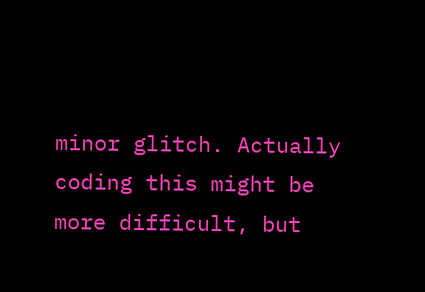minor glitch. Actually coding this might be more difficult, but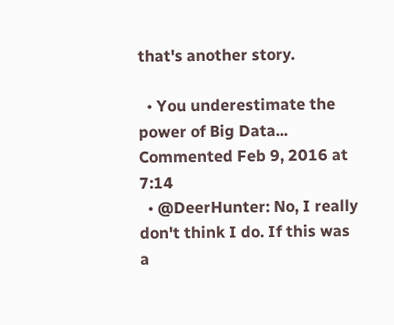that's another story.

  • You underestimate the power of Big Data... Commented Feb 9, 2016 at 7:14
  • @DeerHunter: No, I really don't think I do. If this was a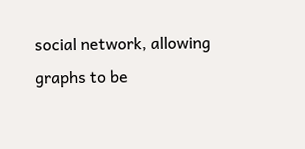social network, allowing graphs to be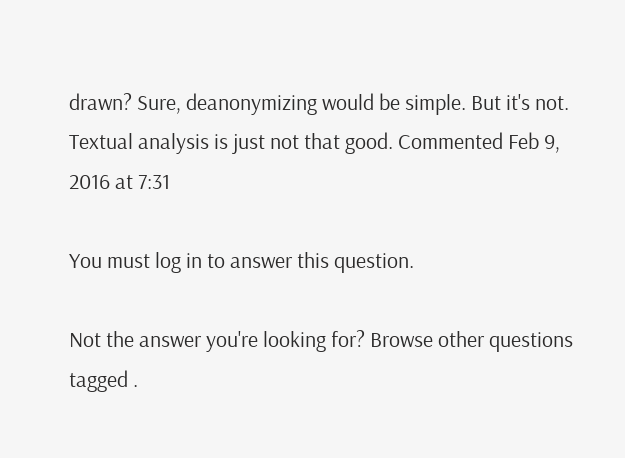drawn? Sure, deanonymizing would be simple. But it's not. Textual analysis is just not that good. Commented Feb 9, 2016 at 7:31

You must log in to answer this question.

Not the answer you're looking for? Browse other questions tagged .